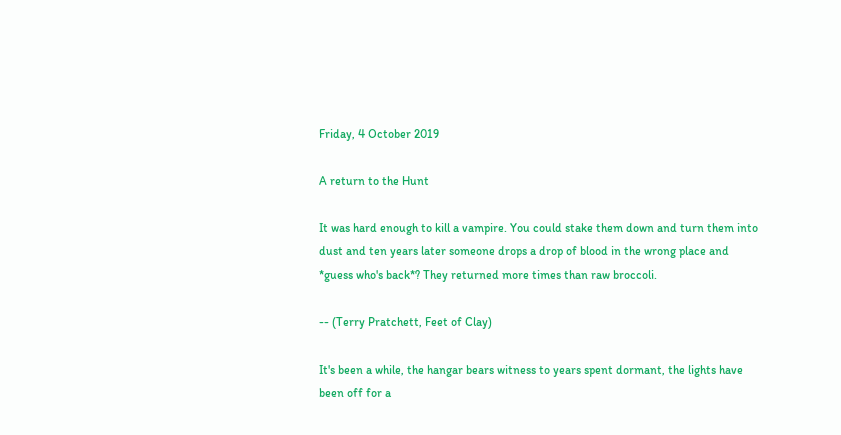Friday, 4 October 2019

A return to the Hunt

It was hard enough to kill a vampire. You could stake them down and turn them into dust and ten years later someone drops a drop of blood in the wrong place and *guess who's back*? They returned more times than raw broccoli.

-- (Terry Pratchett, Feet of Clay)

It's been a while, the hangar bears witness to years spent dormant, the lights have been off for a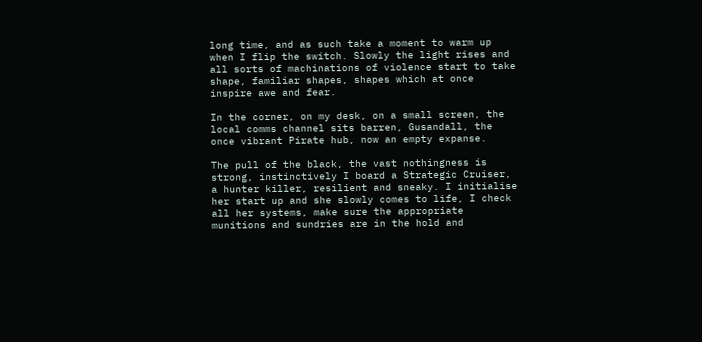long time, and as such take a moment to warm up when I flip the switch. Slowly the light rises and all sorts of machinations of violence start to take shape, familiar shapes, shapes which at once inspire awe and fear.

In the corner, on my desk, on a small screen, the local comms channel sits barren, Gusandall, the once vibrant Pirate hub, now an empty expanse.

The pull of the black, the vast nothingness is strong, instinctively I board a Strategic Cruiser, a hunter killer, resilient and sneaky. I initialise her start up and she slowly comes to life, I check all her systems, make sure the appropriate munitions and sundries are in the hold and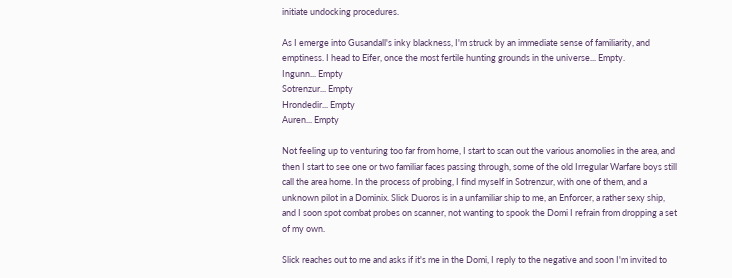initiate undocking procedures.

As I emerge into Gusandall's inky blackness, I'm struck by an immediate sense of familiarity, and emptiness. I head to Eifer, once the most fertile hunting grounds in the universe... Empty.
Ingunn... Empty
Sotrenzur... Empty
Hrondedir... Empty
Auren... Empty

Not feeling up to venturing too far from home, I start to scan out the various anomolies in the area, and then I start to see one or two familiar faces passing through, some of the old Irregular Warfare boys still call the area home. In the process of probing, I find myself in Sotrenzur, with one of them, and a unknown pilot in a Dominix. Slick Duoros is in a unfamiliar ship to me, an Enforcer, a rather sexy ship, and I soon spot combat probes on scanner, not wanting to spook the Domi I refrain from dropping a set of my own.

Slick reaches out to me and asks if it's me in the Domi, I reply to the negative and soon I'm invited to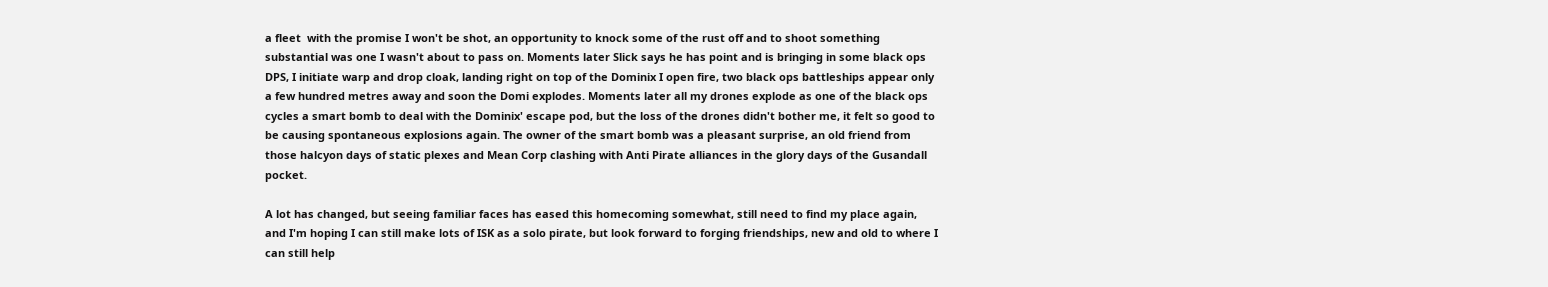a fleet  with the promise I won't be shot, an opportunity to knock some of the rust off and to shoot something substantial was one I wasn't about to pass on. Moments later Slick says he has point and is bringing in some black ops DPS, I initiate warp and drop cloak, landing right on top of the Dominix I open fire, two black ops battleships appear only a few hundred metres away and soon the Domi explodes. Moments later all my drones explode as one of the black ops cycles a smart bomb to deal with the Dominix' escape pod, but the loss of the drones didn't bother me, it felt so good to be causing spontaneous explosions again. The owner of the smart bomb was a pleasant surprise, an old friend from those halcyon days of static plexes and Mean Corp clashing with Anti Pirate alliances in the glory days of the Gusandall pocket.

A lot has changed, but seeing familiar faces has eased this homecoming somewhat, still need to find my place again, and I'm hoping I can still make lots of ISK as a solo pirate, but look forward to forging friendships, new and old to where I can still help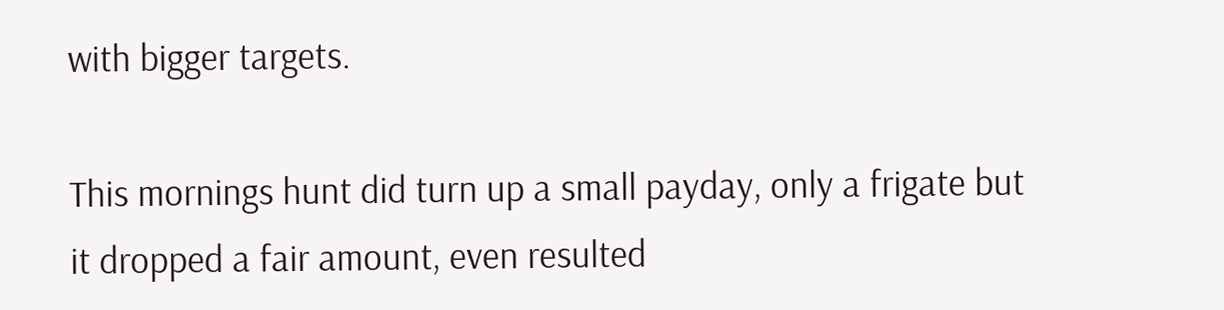with bigger targets.

This mornings hunt did turn up a small payday, only a frigate but it dropped a fair amount, even resulted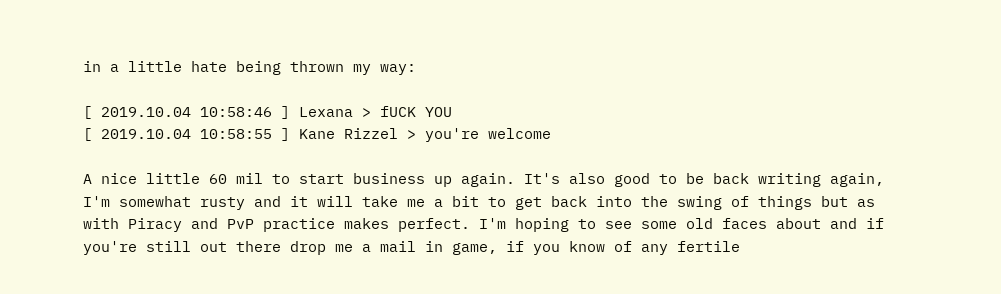in a little hate being thrown my way:

[ 2019.10.04 10:58:46 ] Lexana > fUCK YOU
[ 2019.10.04 10:58:55 ] Kane Rizzel > you're welcome

A nice little 60 mil to start business up again. It's also good to be back writing again, I'm somewhat rusty and it will take me a bit to get back into the swing of things but as with Piracy and PvP practice makes perfect. I'm hoping to see some old faces about and if you're still out there drop me a mail in game, if you know of any fertile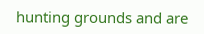hunting grounds and are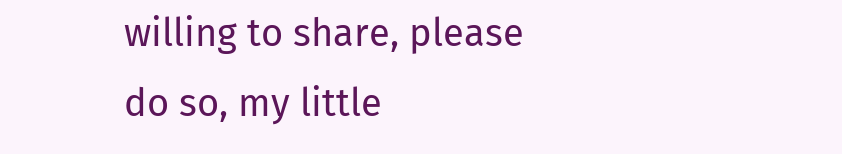willing to share, please do so, my little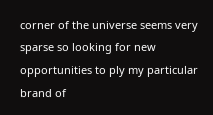corner of the universe seems very sparse so looking for new opportunities to ply my particular brand of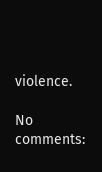violence.

No comments: